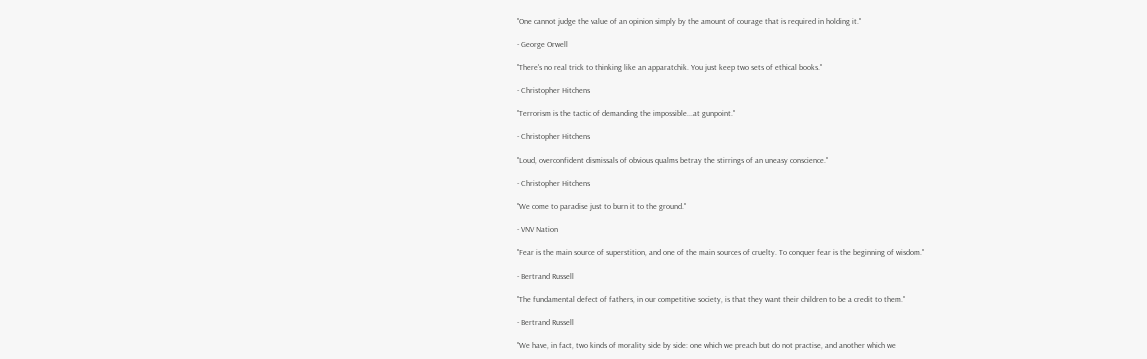"One cannot judge the value of an opinion simply by the amount of courage that is required in holding it."

- George Orwell

"There's no real trick to thinking like an apparatchik. You just keep two sets of ethical books."

- Christopher Hitchens

"Terrorism is the tactic of demanding the impossible...at gunpoint."

- Christopher Hitchens

"Loud, overconfident dismissals of obvious qualms betray the stirrings of an uneasy conscience."

- Christopher Hitchens

"We come to paradise just to burn it to the ground."

- VNV Nation

"Fear is the main source of superstition, and one of the main sources of cruelty. To conquer fear is the beginning of wisdom."

- Bertrand Russell

"The fundamental defect of fathers, in our competitive society, is that they want their children to be a credit to them."

- Bertrand Russell

"We have, in fact, two kinds of morality side by side: one which we preach but do not practise, and another which we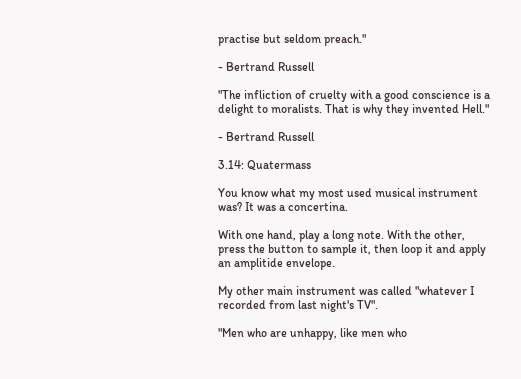practise but seldom preach."

- Bertrand Russell

"The infliction of cruelty with a good conscience is a delight to moralists. That is why they invented Hell."

- Bertrand Russell

3.14: Quatermass

You know what my most used musical instrument was? It was a concertina.

With one hand, play a long note. With the other, press the button to sample it, then loop it and apply an amplitide envelope.

My other main instrument was called "whatever I recorded from last night's TV".

"Men who are unhappy, like men who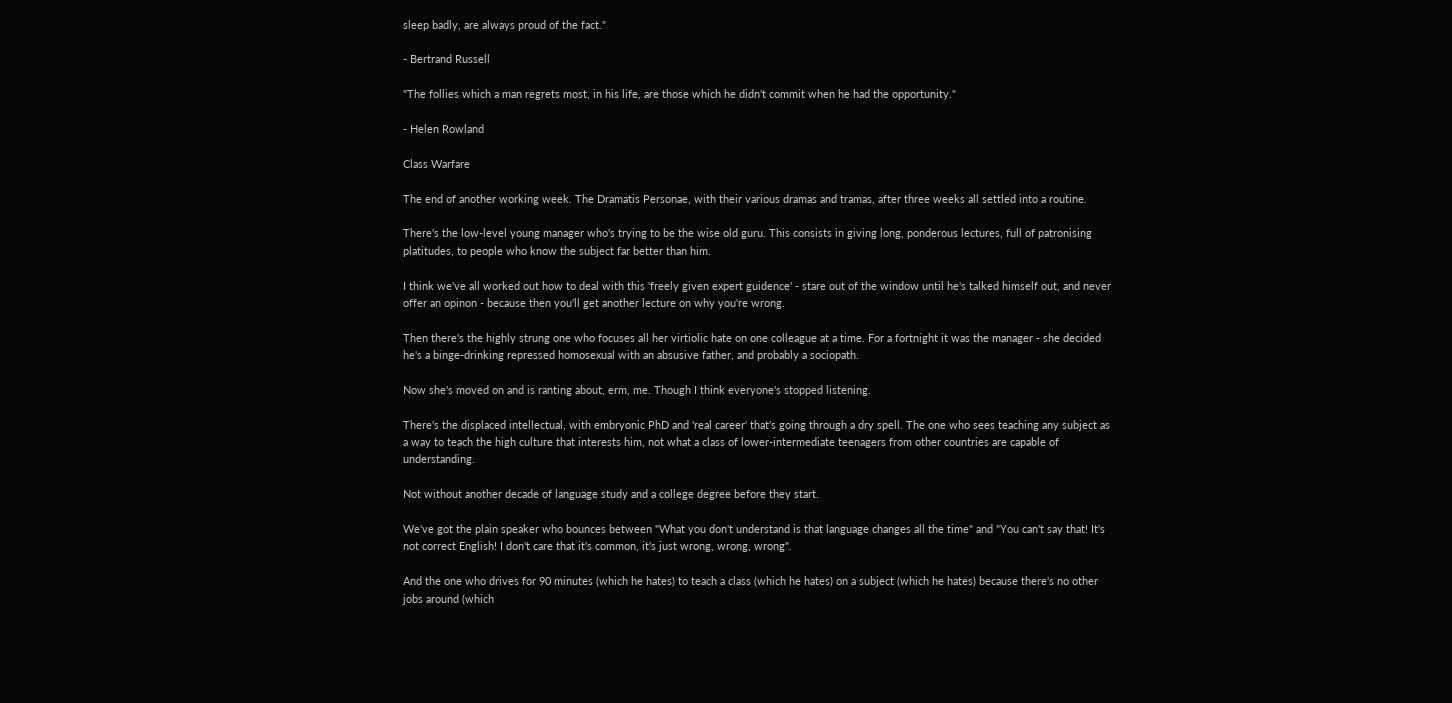sleep badly, are always proud of the fact."

- Bertrand Russell

"The follies which a man regrets most, in his life, are those which he didn't commit when he had the opportunity."

- Helen Rowland

Class Warfare

The end of another working week. The Dramatis Personae, with their various dramas and tramas, after three weeks all settled into a routine.

There's the low-level young manager who's trying to be the wise old guru. This consists in giving long, ponderous lectures, full of patronising platitudes, to people who know the subject far better than him.

I think we've all worked out how to deal with this 'freely given expert guidence' - stare out of the window until he's talked himself out, and never offer an opinon - because then you'll get another lecture on why you're wrong.

Then there's the highly strung one who focuses all her virtiolic hate on one colleague at a time. For a fortnight it was the manager - she decided he's a binge-drinking repressed homosexual with an absusive father, and probably a sociopath.

Now she's moved on and is ranting about, erm, me. Though I think everyone's stopped listening.

There's the displaced intellectual, with embryonic PhD and 'real career' that's going through a dry spell. The one who sees teaching any subject as a way to teach the high culture that interests him, not what a class of lower-intermediate teenagers from other countries are capable of understanding.

Not without another decade of language study and a college degree before they start.

We've got the plain speaker who bounces between "What you don't understand is that language changes all the time" and "You can't say that! It's not correct English! I don't care that it's common, it's just wrong, wrong, wrong".

And the one who drives for 90 minutes (which he hates) to teach a class (which he hates) on a subject (which he hates) because there's no other jobs around (which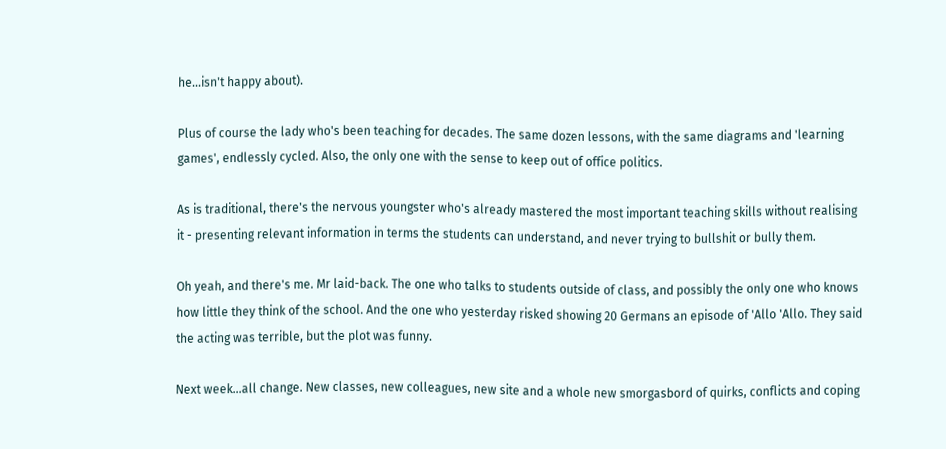he...isn't happy about).

Plus of course the lady who's been teaching for decades. The same dozen lessons, with the same diagrams and 'learning games', endlessly cycled. Also, the only one with the sense to keep out of office politics.

As is traditional, there's the nervous youngster who's already mastered the most important teaching skills without realising it - presenting relevant information in terms the students can understand, and never trying to bullshit or bully them.

Oh yeah, and there's me. Mr laid-back. The one who talks to students outside of class, and possibly the only one who knows how little they think of the school. And the one who yesterday risked showing 20 Germans an episode of 'Allo 'Allo. They said the acting was terrible, but the plot was funny.

Next week...all change. New classes, new colleagues, new site and a whole new smorgasbord of quirks, conflicts and coping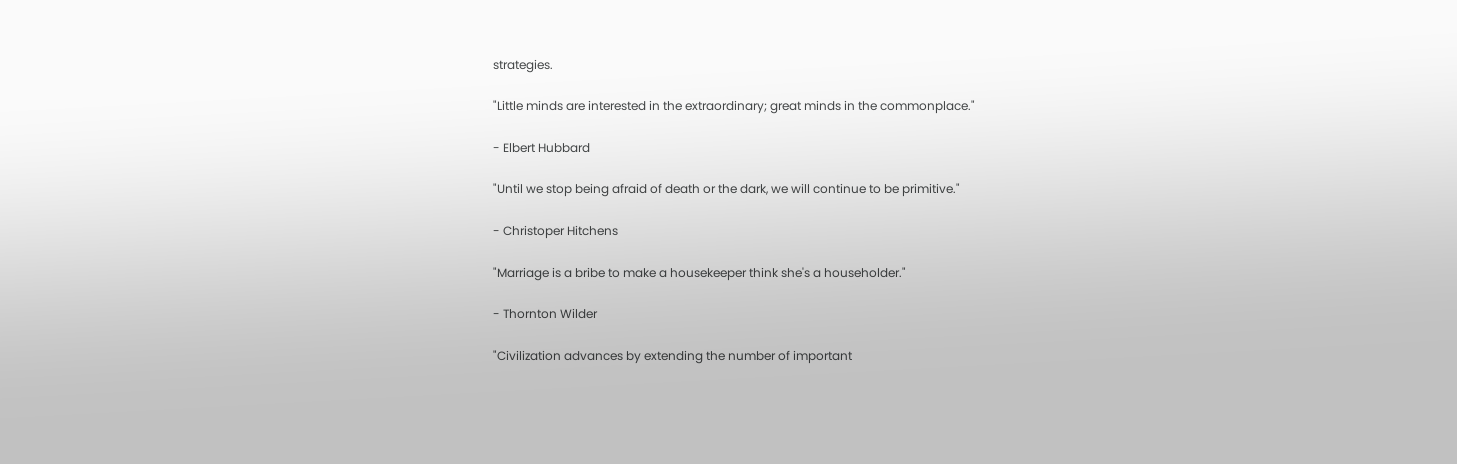strategies.

"Little minds are interested in the extraordinary; great minds in the commonplace."

- Elbert Hubbard

"Until we stop being afraid of death or the dark, we will continue to be primitive."

- Christoper Hitchens

"Marriage is a bribe to make a housekeeper think she's a householder."

- Thornton Wilder

"Civilization advances by extending the number of important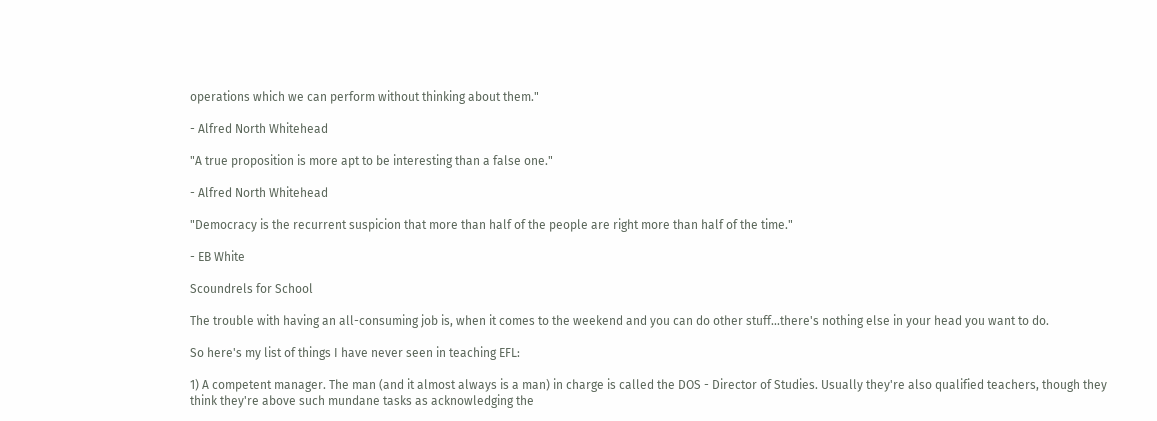operations which we can perform without thinking about them."

- Alfred North Whitehead

"A true proposition is more apt to be interesting than a false one."

- Alfred North Whitehead

"Democracy is the recurrent suspicion that more than half of the people are right more than half of the time."

- EB White

Scoundrels for School

The trouble with having an all-consuming job is, when it comes to the weekend and you can do other stuff...there's nothing else in your head you want to do.

So here's my list of things I have never seen in teaching EFL:

1) A competent manager. The man (and it almost always is a man) in charge is called the DOS - Director of Studies. Usually they're also qualified teachers, though they think they're above such mundane tasks as acknowledging the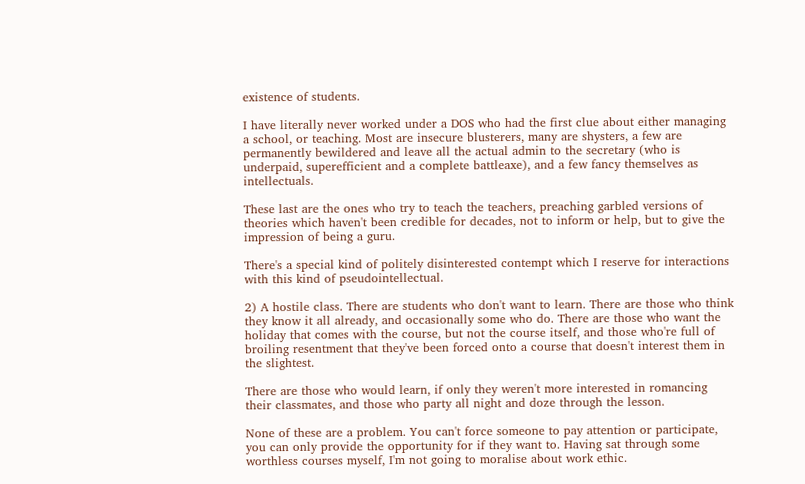existence of students.

I have literally never worked under a DOS who had the first clue about either managing a school, or teaching. Most are insecure blusterers, many are shysters, a few are permanently bewildered and leave all the actual admin to the secretary (who is underpaid, superefficient and a complete battleaxe), and a few fancy themselves as intellectuals.

These last are the ones who try to teach the teachers, preaching garbled versions of theories which haven't been credible for decades, not to inform or help, but to give the impression of being a guru.

There's a special kind of politely disinterested contempt which I reserve for interactions with this kind of pseudointellectual.

2) A hostile class. There are students who don't want to learn. There are those who think they know it all already, and occasionally some who do. There are those who want the holiday that comes with the course, but not the course itself, and those who're full of broiling resentment that they've been forced onto a course that doesn't interest them in the slightest.

There are those who would learn, if only they weren't more interested in romancing their classmates, and those who party all night and doze through the lesson.

None of these are a problem. You can't force someone to pay attention or participate, you can only provide the opportunity for if they want to. Having sat through some worthless courses myself, I'm not going to moralise about work ethic.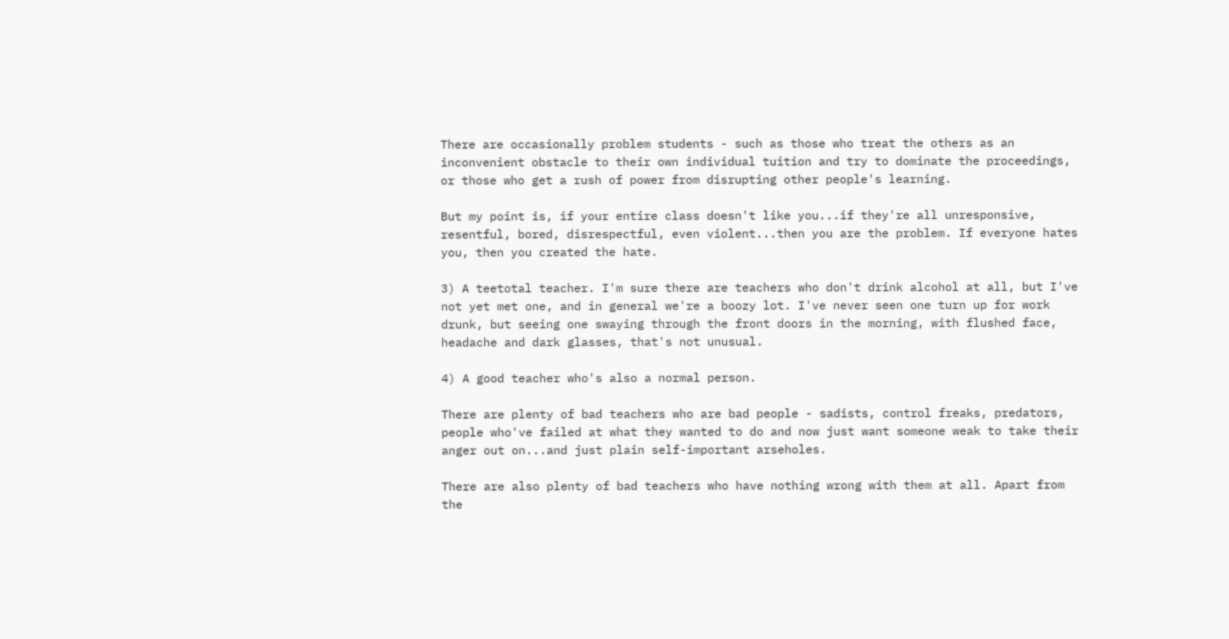There are occasionally problem students - such as those who treat the others as an inconvenient obstacle to their own individual tuition and try to dominate the proceedings, or those who get a rush of power from disrupting other people's learning.

But my point is, if your entire class doesn't like you...if they're all unresponsive, resentful, bored, disrespectful, even violent...then you are the problem. If everyone hates you, then you created the hate.

3) A teetotal teacher. I'm sure there are teachers who don't drink alcohol at all, but I've not yet met one, and in general we're a boozy lot. I've never seen one turn up for work drunk, but seeing one swaying through the front doors in the morning, with flushed face, headache and dark glasses, that's not unusual.

4) A good teacher who's also a normal person.

There are plenty of bad teachers who are bad people - sadists, control freaks, predators, people who've failed at what they wanted to do and now just want someone weak to take their anger out on...and just plain self-important arseholes.

There are also plenty of bad teachers who have nothing wrong with them at all. Apart from the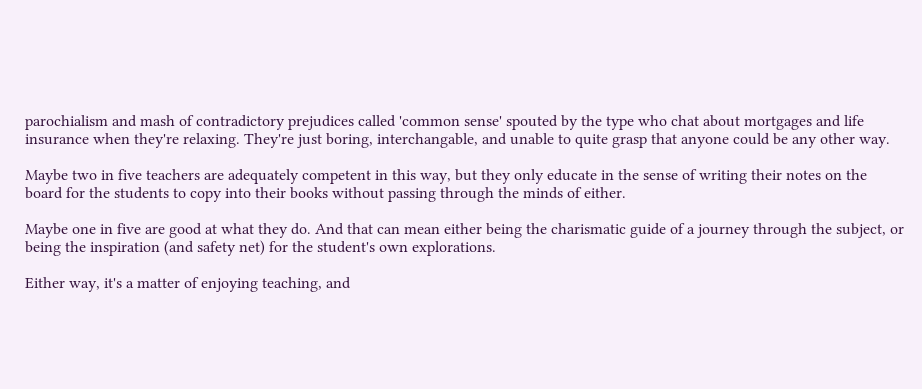parochialism and mash of contradictory prejudices called 'common sense' spouted by the type who chat about mortgages and life insurance when they're relaxing. They're just boring, interchangable, and unable to quite grasp that anyone could be any other way.

Maybe two in five teachers are adequately competent in this way, but they only educate in the sense of writing their notes on the board for the students to copy into their books without passing through the minds of either.

Maybe one in five are good at what they do. And that can mean either being the charismatic guide of a journey through the subject, or being the inspiration (and safety net) for the student's own explorations.

Either way, it's a matter of enjoying teaching, and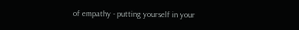of empathy - putting yourself in your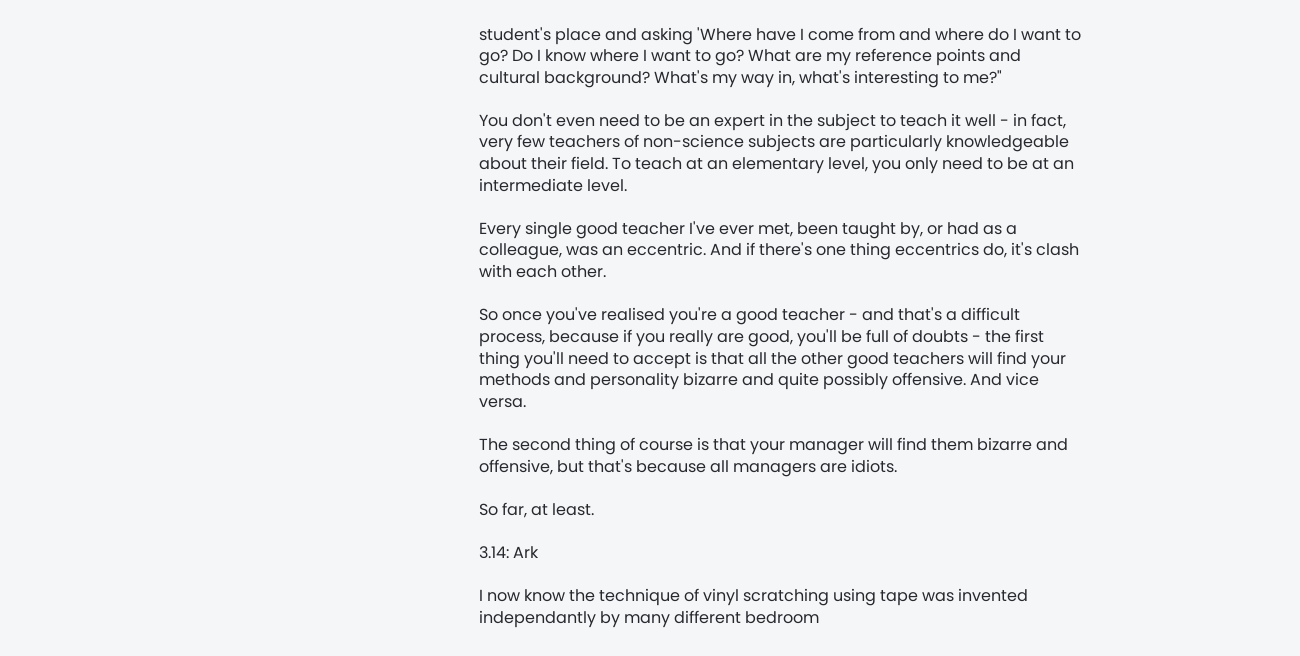student's place and asking 'Where have I come from and where do I want to go? Do I know where I want to go? What are my reference points and cultural background? What's my way in, what's interesting to me?"

You don't even need to be an expert in the subject to teach it well - in fact, very few teachers of non-science subjects are particularly knowledgeable about their field. To teach at an elementary level, you only need to be at an intermediate level.

Every single good teacher I've ever met, been taught by, or had as a colleague, was an eccentric. And if there's one thing eccentrics do, it's clash with each other.

So once you've realised you're a good teacher - and that's a difficult process, because if you really are good, you'll be full of doubts - the first thing you'll need to accept is that all the other good teachers will find your methods and personality bizarre and quite possibly offensive. And vice versa.

The second thing of course is that your manager will find them bizarre and offensive, but that's because all managers are idiots.

So far, at least.

3.14: Ark

I now know the technique of vinyl scratching using tape was invented independantly by many different bedroom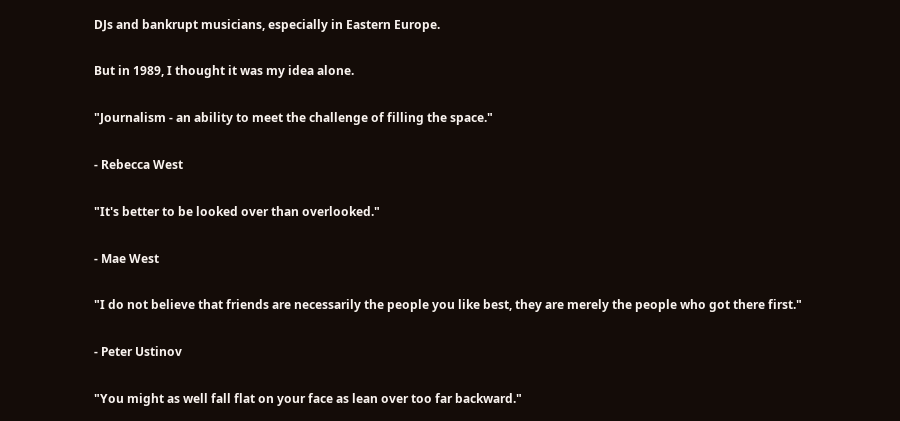DJs and bankrupt musicians, especially in Eastern Europe.

But in 1989, I thought it was my idea alone.

"Journalism - an ability to meet the challenge of filling the space."

- Rebecca West

"It's better to be looked over than overlooked."

- Mae West

"I do not believe that friends are necessarily the people you like best, they are merely the people who got there first."

- Peter Ustinov

"You might as well fall flat on your face as lean over too far backward."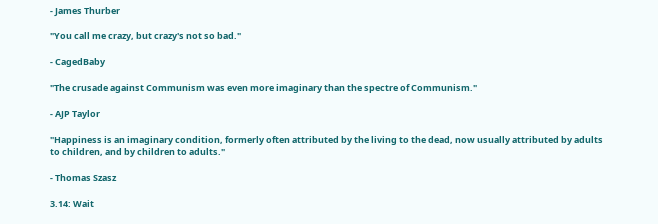- James Thurber

"You call me crazy, but crazy's not so bad."

- CagedBaby

"The crusade against Communism was even more imaginary than the spectre of Communism."

- AJP Taylor

"Happiness is an imaginary condition, formerly often attributed by the living to the dead, now usually attributed by adults to children, and by children to adults."

- Thomas Szasz

3.14: Wait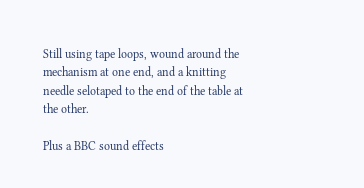Still using tape loops, wound around the mechanism at one end, and a knitting needle selotaped to the end of the table at the other.

Plus a BBC sound effects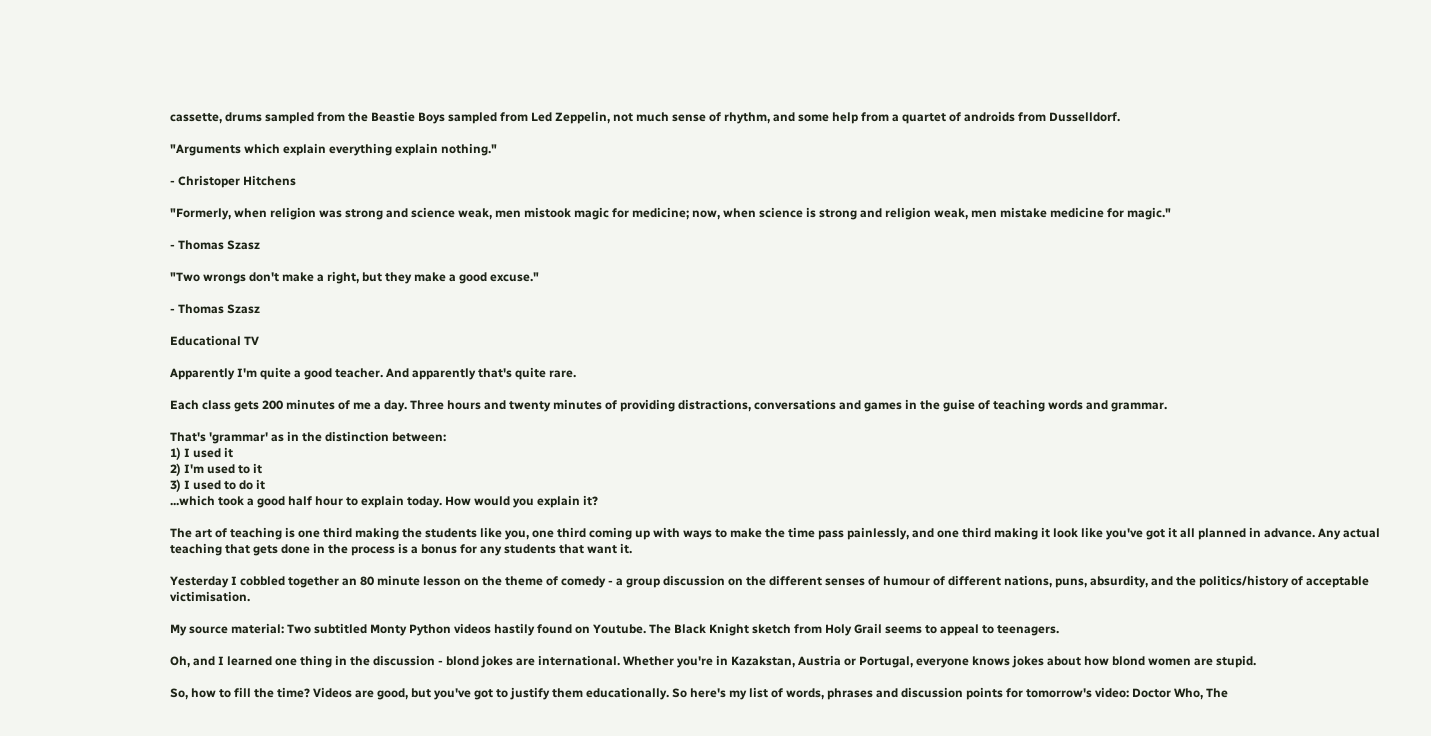cassette, drums sampled from the Beastie Boys sampled from Led Zeppelin, not much sense of rhythm, and some help from a quartet of androids from Dusselldorf.

"Arguments which explain everything explain nothing."

- Christoper Hitchens

"Formerly, when religion was strong and science weak, men mistook magic for medicine; now, when science is strong and religion weak, men mistake medicine for magic."

- Thomas Szasz

"Two wrongs don't make a right, but they make a good excuse."

- Thomas Szasz

Educational TV

Apparently I'm quite a good teacher. And apparently that's quite rare.

Each class gets 200 minutes of me a day. Three hours and twenty minutes of providing distractions, conversations and games in the guise of teaching words and grammar.

That's 'grammar' as in the distinction between:
1) I used it
2) I'm used to it
3) I used to do it
...which took a good half hour to explain today. How would you explain it?

The art of teaching is one third making the students like you, one third coming up with ways to make the time pass painlessly, and one third making it look like you've got it all planned in advance. Any actual teaching that gets done in the process is a bonus for any students that want it.

Yesterday I cobbled together an 80 minute lesson on the theme of comedy - a group discussion on the different senses of humour of different nations, puns, absurdity, and the politics/history of acceptable victimisation.

My source material: Two subtitled Monty Python videos hastily found on Youtube. The Black Knight sketch from Holy Grail seems to appeal to teenagers.

Oh, and I learned one thing in the discussion - blond jokes are international. Whether you're in Kazakstan, Austria or Portugal, everyone knows jokes about how blond women are stupid.

So, how to fill the time? Videos are good, but you've got to justify them educationally. So here's my list of words, phrases and discussion points for tomorrow's video: Doctor Who, The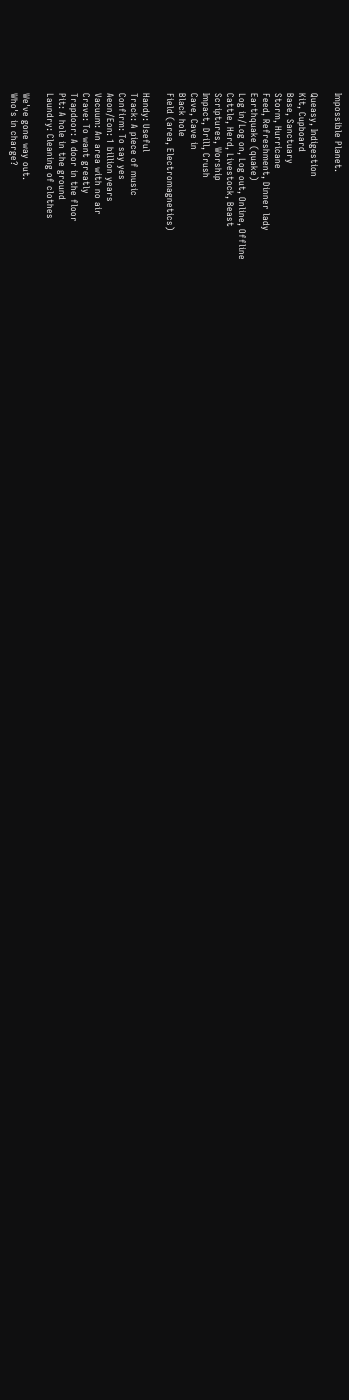Impossible Planet.

Queasy, Indigestion
Kit, Cupboard
Base, Sanctuary
Storm, Hurricane
Feed, Refreshment, Dinner lady
Earthquake (quake)
Log in/Log on, Log out, Online, Offline
Cattle, Herd, Livestock, Beast
Scriptures, Worship
Impact, Drill, Crush
Cave, Cave in
Black hole
Field (area, Electromagnetics)

Handy: Useful
Track: A piece of music
Confirm: To say yes
Aeon/Eon: 1 billion years
Vacuum: An area with no air
Crave: To want greatly
Trapdoor: A door in the floor
Pit: A hole in the ground
Laundry: Cleaning of clothes

We've gone way out.
Who's in charge?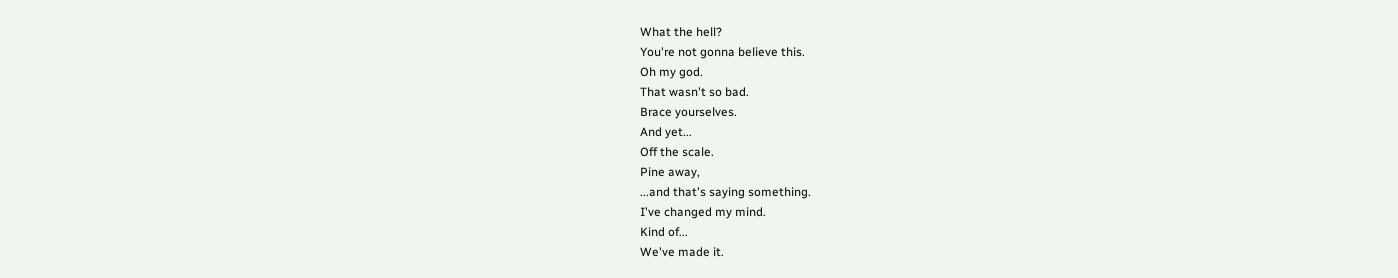What the hell?
You're not gonna believe this.
Oh my god.
That wasn't so bad.
Brace yourselves.
And yet...
Off the scale.
Pine away,
...and that's saying something.
I've changed my mind.
Kind of...
We've made it.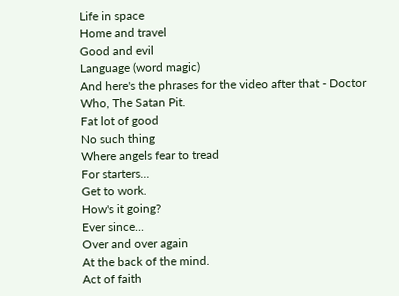Life in space
Home and travel
Good and evil
Language (word magic)
And here's the phrases for the video after that - Doctor Who, The Satan Pit.
Fat lot of good
No such thing
Where angels fear to tread
For starters...
Get to work.
How's it going?
Ever since...
Over and over again
At the back of the mind.
Act of faith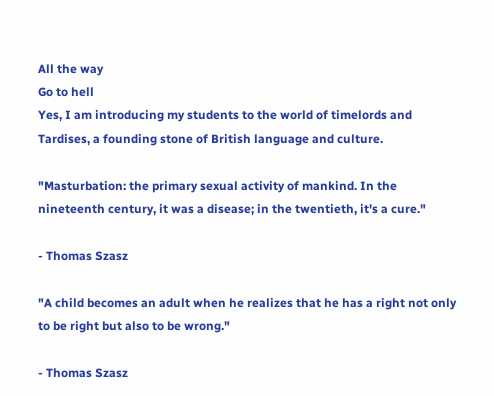All the way
Go to hell
Yes, I am introducing my students to the world of timelords and Tardises, a founding stone of British language and culture.

"Masturbation: the primary sexual activity of mankind. In the nineteenth century, it was a disease; in the twentieth, it's a cure."

- Thomas Szasz

"A child becomes an adult when he realizes that he has a right not only to be right but also to be wrong."

- Thomas Szasz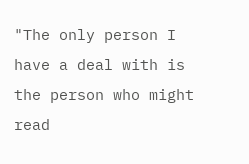"The only person I have a deal with is the person who might read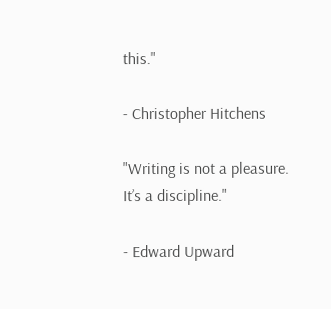this."

- Christopher Hitchens

"Writing is not a pleasure. It’s a discipline."

- Edward Upward